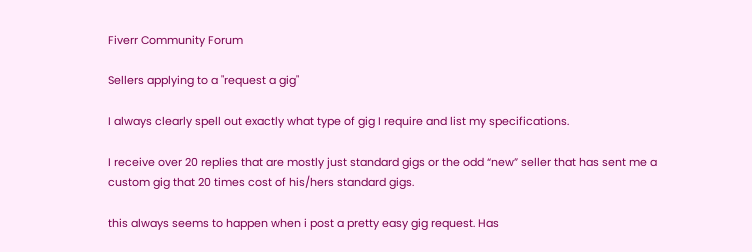Fiverr Community Forum

Sellers applying to a "request a gig"

I always clearly spell out exactly what type of gig I require and list my specifications.

I receive over 20 replies that are mostly just standard gigs or the odd “new” seller that has sent me a custom gig that 20 times cost of his/hers standard gigs.

this always seems to happen when i post a pretty easy gig request. Has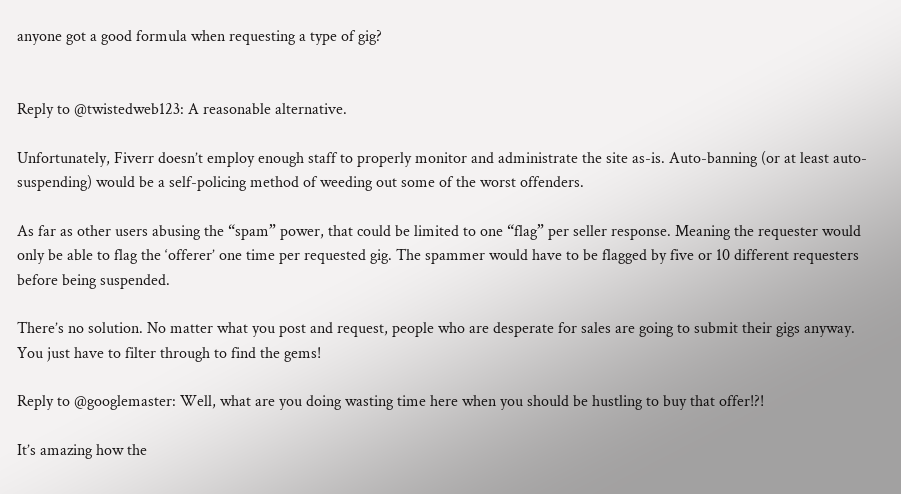anyone got a good formula when requesting a type of gig?


Reply to @twistedweb123: A reasonable alternative.

Unfortunately, Fiverr doesn’t employ enough staff to properly monitor and administrate the site as-is. Auto-banning (or at least auto-suspending) would be a self-policing method of weeding out some of the worst offenders.

As far as other users abusing the “spam” power, that could be limited to one “flag” per seller response. Meaning the requester would only be able to flag the ‘offerer’ one time per requested gig. The spammer would have to be flagged by five or 10 different requesters before being suspended.

There’s no solution. No matter what you post and request, people who are desperate for sales are going to submit their gigs anyway. You just have to filter through to find the gems!

Reply to @googlemaster: Well, what are you doing wasting time here when you should be hustling to buy that offer!?!

It’s amazing how the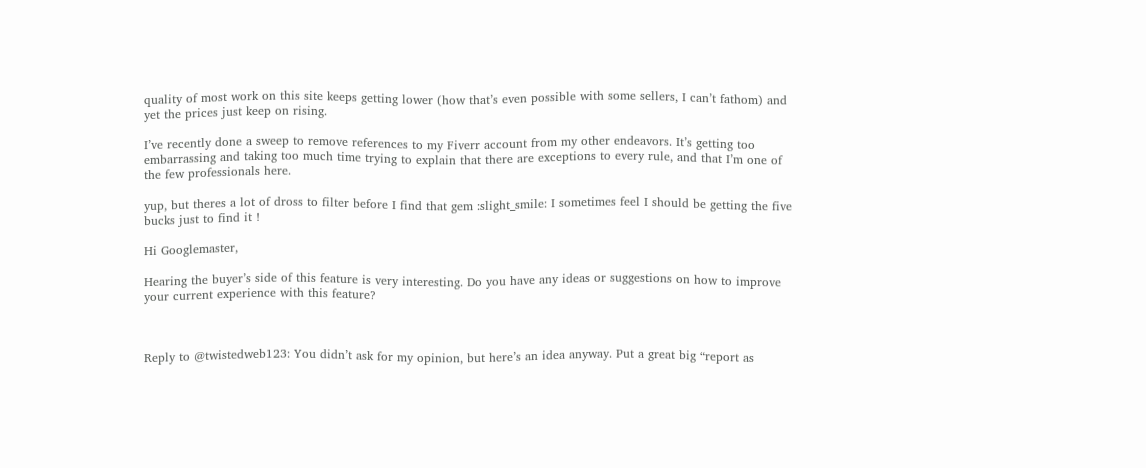quality of most work on this site keeps getting lower (how that’s even possible with some sellers, I can’t fathom) and yet the prices just keep on rising.

I’ve recently done a sweep to remove references to my Fiverr account from my other endeavors. It’s getting too embarrassing and taking too much time trying to explain that there are exceptions to every rule, and that I’m one of the few professionals here.

yup, but theres a lot of dross to filter before I find that gem :slight_smile: I sometimes feel I should be getting the five bucks just to find it !

Hi Googlemaster,

Hearing the buyer’s side of this feature is very interesting. Do you have any ideas or suggestions on how to improve your current experience with this feature?



Reply to @twistedweb123: You didn’t ask for my opinion, but here’s an idea anyway. Put a great big “report as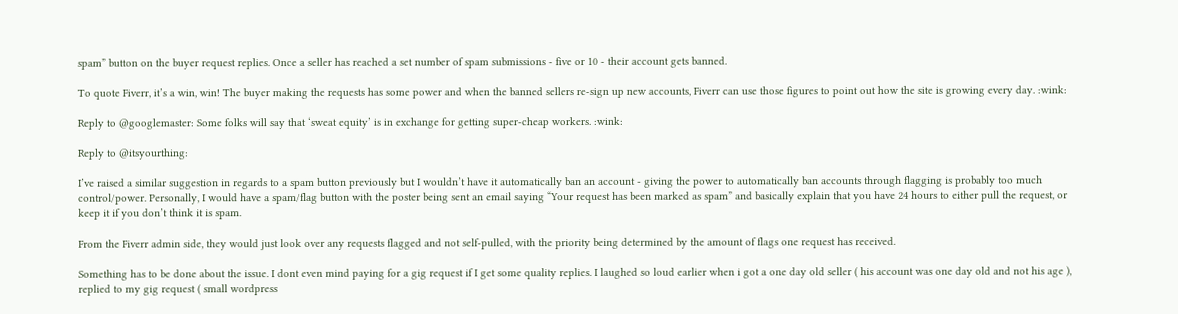spam” button on the buyer request replies. Once a seller has reached a set number of spam submissions - five or 10 - their account gets banned.

To quote Fiverr, it’s a win, win! The buyer making the requests has some power and when the banned sellers re-sign up new accounts, Fiverr can use those figures to point out how the site is growing every day. :wink:

Reply to @googlemaster: Some folks will say that ‘sweat equity’ is in exchange for getting super-cheap workers. :wink:

Reply to @itsyourthing:

I’ve raised a similar suggestion in regards to a spam button previously but I wouldn’t have it automatically ban an account - giving the power to automatically ban accounts through flagging is probably too much control/power. Personally, I would have a spam/flag button with the poster being sent an email saying “Your request has been marked as spam” and basically explain that you have 24 hours to either pull the request, or keep it if you don’t think it is spam.

From the Fiverr admin side, they would just look over any requests flagged and not self-pulled, with the priority being determined by the amount of flags one request has received.

Something has to be done about the issue. I dont even mind paying for a gig request if I get some quality replies. I laughed so loud earlier when i got a one day old seller ( his account was one day old and not his age ), replied to my gig request ( small wordpress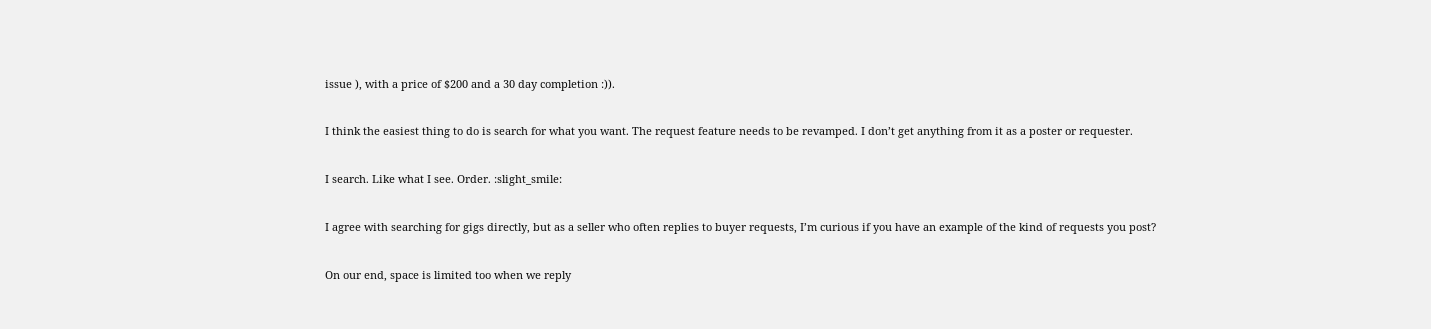issue ), with a price of $200 and a 30 day completion :)).

I think the easiest thing to do is search for what you want. The request feature needs to be revamped. I don’t get anything from it as a poster or requester.

I search. Like what I see. Order. :slight_smile:

I agree with searching for gigs directly, but as a seller who often replies to buyer requests, I’m curious if you have an example of the kind of requests you post?

On our end, space is limited too when we reply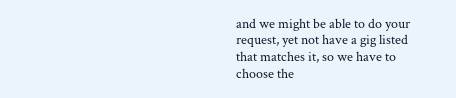and we might be able to do your request, yet not have a gig listed that matches it, so we have to choose the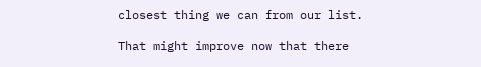closest thing we can from our list.

That might improve now that there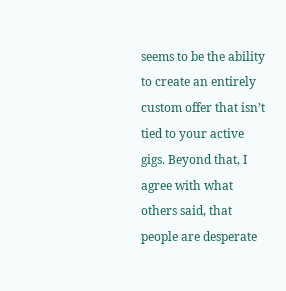seems to be the ability to create an entirely custom offer that isn’t tied to your active gigs. Beyond that, I agree with what others said, that people are desperate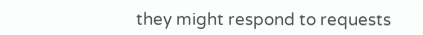they might respond to requests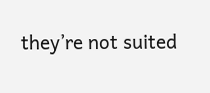they’re not suited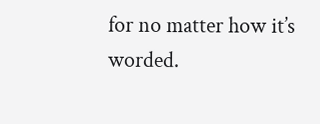for no matter how it’s worded.